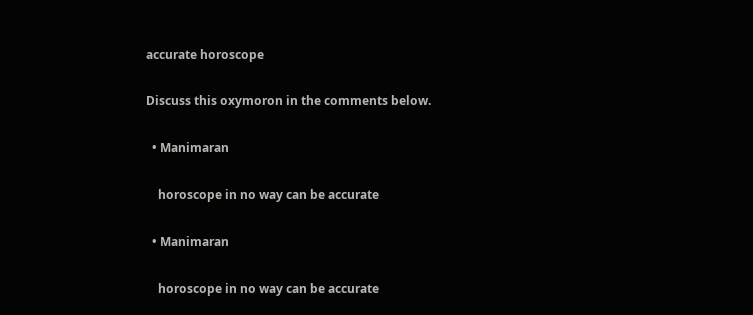accurate horoscope

Discuss this oxymoron in the comments below.

  • Manimaran

    horoscope in no way can be accurate

  • Manimaran

    horoscope in no way can be accurate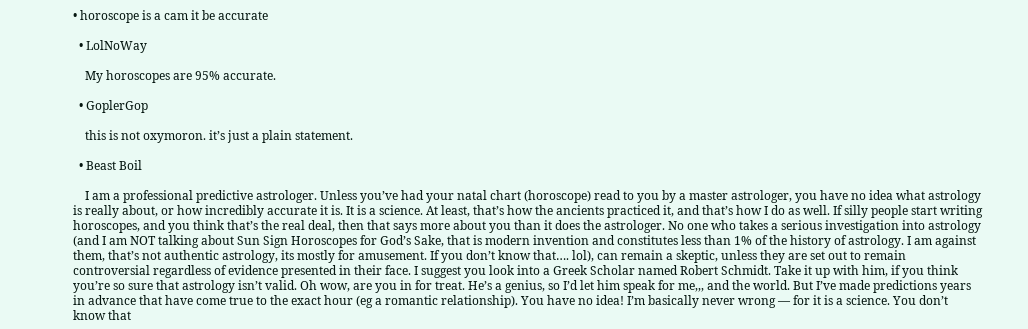• horoscope is a cam it be accurate

  • LolNoWay

    My horoscopes are 95% accurate.

  • GoplerGop

    this is not oxymoron. it’s just a plain statement.

  • Beast Boil

    I am a professional predictive astrologer. Unless you’ve had your natal chart (horoscope) read to you by a master astrologer, you have no idea what astrology is really about, or how incredibly accurate it is. It is a science. At least, that’s how the ancients practiced it, and that’s how I do as well. If silly people start writing horoscopes, and you think that’s the real deal, then that says more about you than it does the astrologer. No one who takes a serious investigation into astrology (and I am NOT talking about Sun Sign Horoscopes for God’s Sake, that is modern invention and constitutes less than 1% of the history of astrology. I am against them, that’s not authentic astrology, its mostly for amusement. If you don’t know that…. lol), can remain a skeptic, unless they are set out to remain controversial regardless of evidence presented in their face. I suggest you look into a Greek Scholar named Robert Schmidt. Take it up with him, if you think you’re so sure that astrology isn’t valid. Oh wow, are you in for treat. He’s a genius, so I’d let him speak for me,,, and the world. But I’ve made predictions years in advance that have come true to the exact hour (eg a romantic relationship). You have no idea! I’m basically never wrong — for it is a science. You don’t know that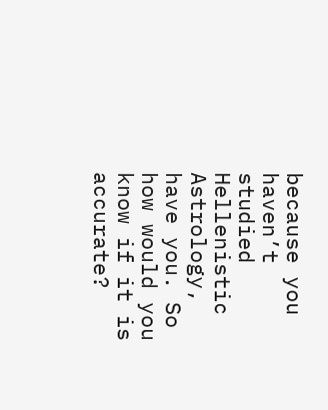because you haven’t studied Hellenistic Astrology, have you. So how would you know if it is accurate?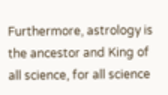Furthermore, astrology is the ancestor and King of all science, for all science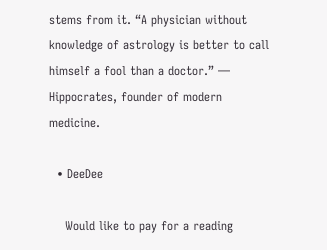stems from it. “A physician without knowledge of astrology is better to call himself a fool than a doctor.” — Hippocrates, founder of modern medicine.

  • DeeDee

    Would like to pay for a reading